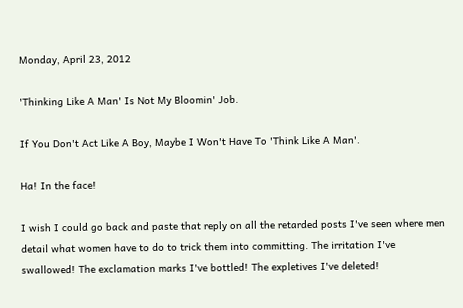Monday, April 23, 2012

'Thinking Like A Man' Is Not My Bloomin' Job.

If You Don't Act Like A Boy, Maybe I Won't Have To 'Think Like A Man'.

Ha! In the face!

I wish I could go back and paste that reply on all the retarded posts I've seen where men detail what women have to do to trick them into committing. The irritation I've swallowed! The exclamation marks I've bottled! The expletives I've deleted!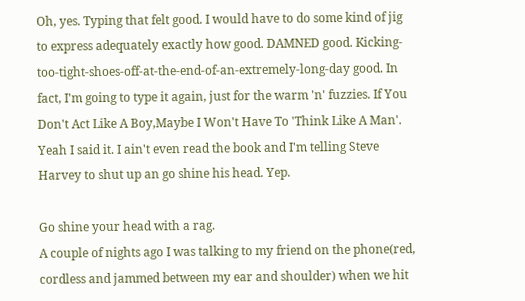Oh, yes. Typing that felt good. I would have to do some kind of jig to express adequately exactly how good. DAMNED good. Kicking-too-tight-shoes-off-at-the-end-of-an-extremely-long-day good. In fact, I'm going to type it again, just for the warm 'n' fuzzies. If You Don't Act Like A Boy,Maybe I Won't Have To 'Think Like A Man'. Yeah I said it. I ain't even read the book and I'm telling Steve Harvey to shut up an go shine his head. Yep.

Go shine your head with a rag.
A couple of nights ago I was talking to my friend on the phone(red, cordless and jammed between my ear and shoulder) when we hit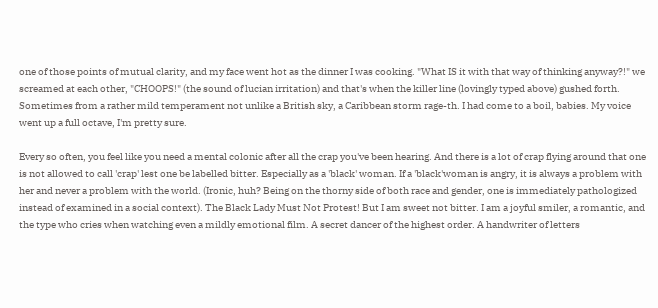one of those points of mutual clarity, and my face went hot as the dinner I was cooking. "What IS it with that way of thinking anyway?!" we screamed at each other, "CHOOPS!" (the sound of lucian irritation) and that's when the killer line (lovingly typed above) gushed forth. Sometimes from a rather mild temperament not unlike a British sky, a Caribbean storm rage-th. I had come to a boil, babies. My voice went up a full octave, I'm pretty sure.

Every so often, you feel like you need a mental colonic after all the crap you've been hearing. And there is a lot of crap flying around that one is not allowed to call 'crap' lest one be labelled bitter. Especially as a 'black' woman. If a 'black'woman is angry, it is always a problem with her and never a problem with the world. (Ironic, huh? Being on the thorny side of both race and gender, one is immediately pathologized instead of examined in a social context). The Black Lady Must Not Protest! But I am sweet not bitter. I am a joyful smiler, a romantic, and the type who cries when watching even a mildly emotional film. A secret dancer of the highest order. A handwriter of letters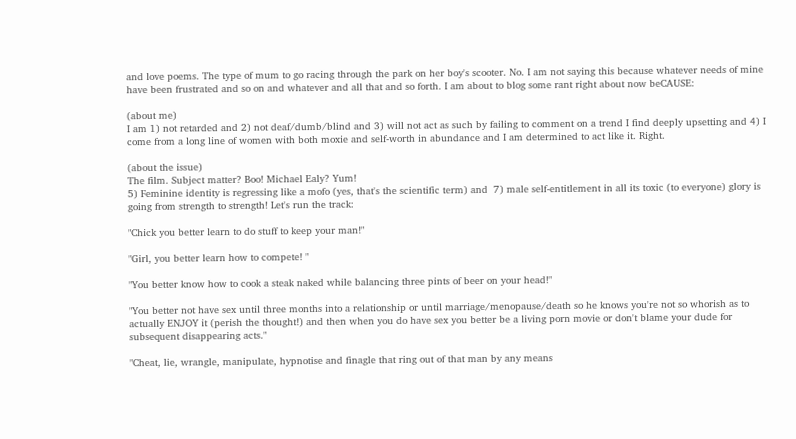and love poems. The type of mum to go racing through the park on her boy's scooter. No. I am not saying this because whatever needs of mine have been frustrated and so on and whatever and all that and so forth. I am about to blog some rant right about now beCAUSE:

(about me)
I am 1) not retarded and 2) not deaf/dumb/blind and 3) will not act as such by failing to comment on a trend I find deeply upsetting and 4) I come from a long line of women with both moxie and self-worth in abundance and I am determined to act like it. Right.

(about the issue)
The film. Subject matter? Boo! Michael Ealy? Yum!
5) Feminine identity is regressing like a mofo (yes, that's the scientific term) and  7) male self-entitlement in all its toxic (to everyone) glory is going from strength to strength! Let's run the track:

"Chick you better learn to do stuff to keep your man!"

"Girl, you better learn how to compete! "

"You better know how to cook a steak naked while balancing three pints of beer on your head!"

"You better not have sex until three months into a relationship or until marriage/menopause/death so he knows you're not so whorish as to actually ENJOY it (perish the thought!) and then when you do have sex you better be a living porn movie or don't blame your dude for subsequent disappearing acts."

"Cheat, lie, wrangle, manipulate, hypnotise and finagle that ring out of that man by any means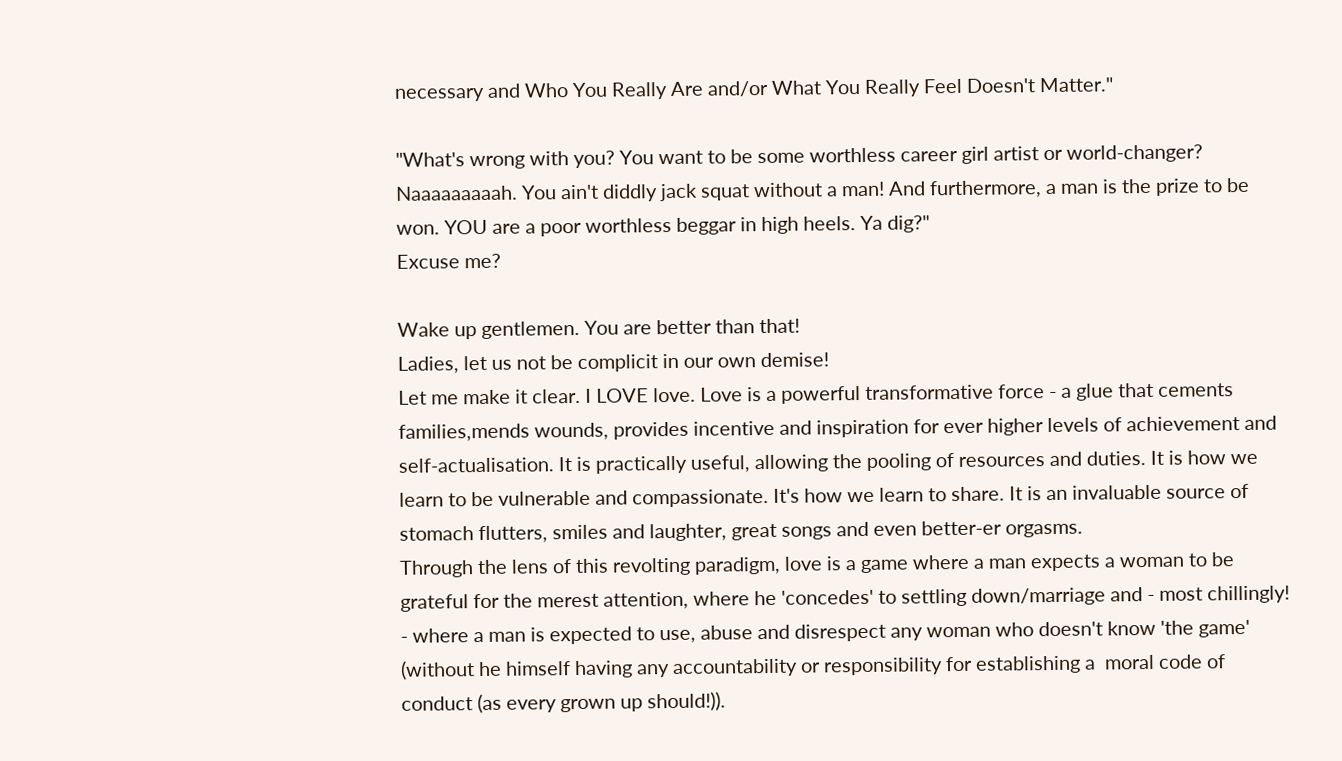necessary and Who You Really Are and/or What You Really Feel Doesn't Matter."

"What's wrong with you? You want to be some worthless career girl artist or world-changer? Naaaaaaaaah. You ain't diddly jack squat without a man! And furthermore, a man is the prize to be won. YOU are a poor worthless beggar in high heels. Ya dig?"
Excuse me?

Wake up gentlemen. You are better than that!
Ladies, let us not be complicit in our own demise!
Let me make it clear. I LOVE love. Love is a powerful transformative force - a glue that cements families,mends wounds, provides incentive and inspiration for ever higher levels of achievement and self-actualisation. It is practically useful, allowing the pooling of resources and duties. It is how we learn to be vulnerable and compassionate. It's how we learn to share. It is an invaluable source of stomach flutters, smiles and laughter, great songs and even better-er orgasms.
Through the lens of this revolting paradigm, love is a game where a man expects a woman to be grateful for the merest attention, where he 'concedes' to settling down/marriage and - most chillingly! - where a man is expected to use, abuse and disrespect any woman who doesn't know 'the game' (without he himself having any accountability or responsibility for establishing a  moral code of conduct (as every grown up should!)).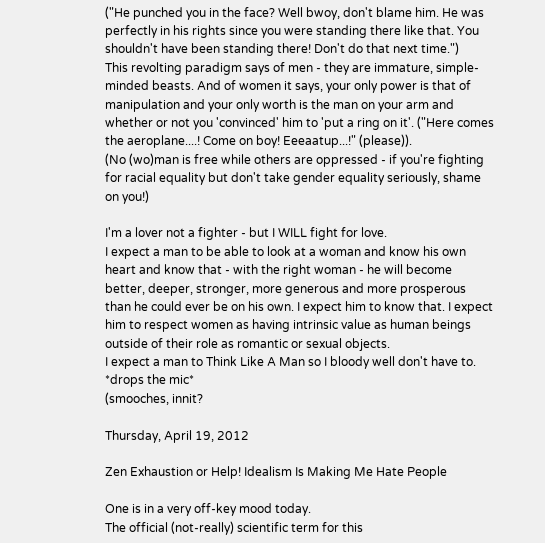("He punched you in the face? Well bwoy, don't blame him. He was perfectly in his rights since you were standing there like that. You shouldn't have been standing there! Don't do that next time.")
This revolting paradigm says of men - they are immature, simple-minded beasts. And of women it says, your only power is that of manipulation and your only worth is the man on your arm and whether or not you 'convinced' him to 'put a ring on it'. ("Here comes the aeroplane....! Come on boy! Eeeaatup...!" (please)).
(No (wo)man is free while others are oppressed - if you're fighting for racial equality but don't take gender equality seriously, shame on you!)

I'm a lover not a fighter - but I WILL fight for love.
I expect a man to be able to look at a woman and know his own heart and know that - with the right woman - he will become better, deeper, stronger, more generous and more prosperous than he could ever be on his own. I expect him to know that. I expect him to respect women as having intrinsic value as human beings outside of their role as romantic or sexual objects.
I expect a man to Think Like A Man so I bloody well don't have to.
*drops the mic*
(smooches, innit?

Thursday, April 19, 2012

Zen Exhaustion or Help! Idealism Is Making Me Hate People

One is in a very off-key mood today.
The official (not-really) scientific term for this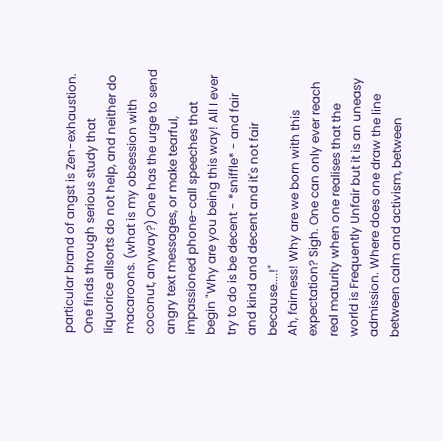particular brand of angst is Zen-exhaustion. One finds through serious study that liquorice allsorts do not help, and neither do macaroons. (what is my obsession with coconut, anyway?) One has the urge to send angry text messages, or make tearful, impassioned phone-call speeches that begin "Why are you being this way! All I ever try to do is be decent - *sniffle* - and fair and kind and decent and it's not fair because....!"
Ah, fairness! Why are we born with this expectation? Sigh. One can only ever reach real maturity when one realises that the world is Frequently Unfair but it is an uneasy admission. Where does one draw the line between calm and activism, between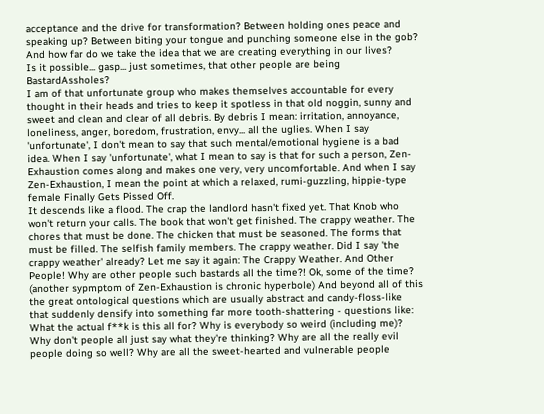acceptance and the drive for transformation? Between holding ones peace and speaking up? Between biting your tongue and punching someone else in the gob?
And how far do we take the idea that we are creating everything in our lives?
Is it possible... gasp... just sometimes, that other people are being BastardAssholes?
I am of that unfortunate group who makes themselves accountable for every thought in their heads and tries to keep it spotless in that old noggin, sunny and sweet and clean and clear of all debris. By debris I mean: irritation, annoyance, loneliness, anger, boredom, frustration, envy... all the uglies. When I say 'unfortunate', I don't mean to say that such mental/emotional hygiene is a bad idea. When I say 'unfortunate', what I mean to say is that for such a person, Zen-Exhaustion comes along and makes one very, very uncomfortable. And when I say Zen-Exhaustion, I mean the point at which a relaxed, rumi-guzzling, hippie-type female Finally Gets Pissed Off.
It descends like a flood. The crap the landlord hasn't fixed yet. That Knob who won't return your calls. The book that won't get finished. The crappy weather. The chores that must be done. The chicken that must be seasoned. The forms that must be filled. The selfish family members. The crappy weather. Did I say 'the crappy weather' already? Let me say it again: The Crappy Weather. And Other People! Why are other people such bastards all the time?! Ok, some of the time? (another sypmptom of Zen-Exhaustion is chronic hyperbole) And beyond all of this the great ontological questions which are usually abstract and candy-floss-like that suddenly densify into something far more tooth-shattering - questions like: What the actual f**k is this all for? Why is everybody so weird (including me)? Why don't people all just say what they're thinking? Why are all the really evil people doing so well? Why are all the sweet-hearted and vulnerable people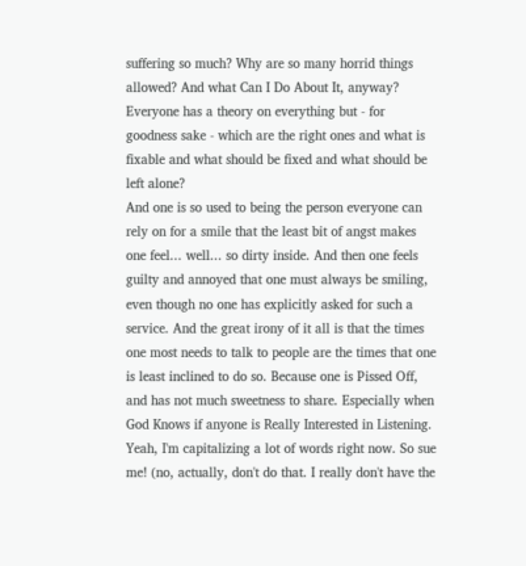suffering so much? Why are so many horrid things allowed? And what Can I Do About It, anyway? Everyone has a theory on everything but - for goodness sake - which are the right ones and what is fixable and what should be fixed and what should be left alone?
And one is so used to being the person everyone can rely on for a smile that the least bit of angst makes one feel... well... so dirty inside. And then one feels guilty and annoyed that one must always be smiling, even though no one has explicitly asked for such a service. And the great irony of it all is that the times one most needs to talk to people are the times that one is least inclined to do so. Because one is Pissed Off, and has not much sweetness to share. Especially when God Knows if anyone is Really Interested in Listening. Yeah, I'm capitalizing a lot of words right now. So sue me! (no, actually, don't do that. I really don't have the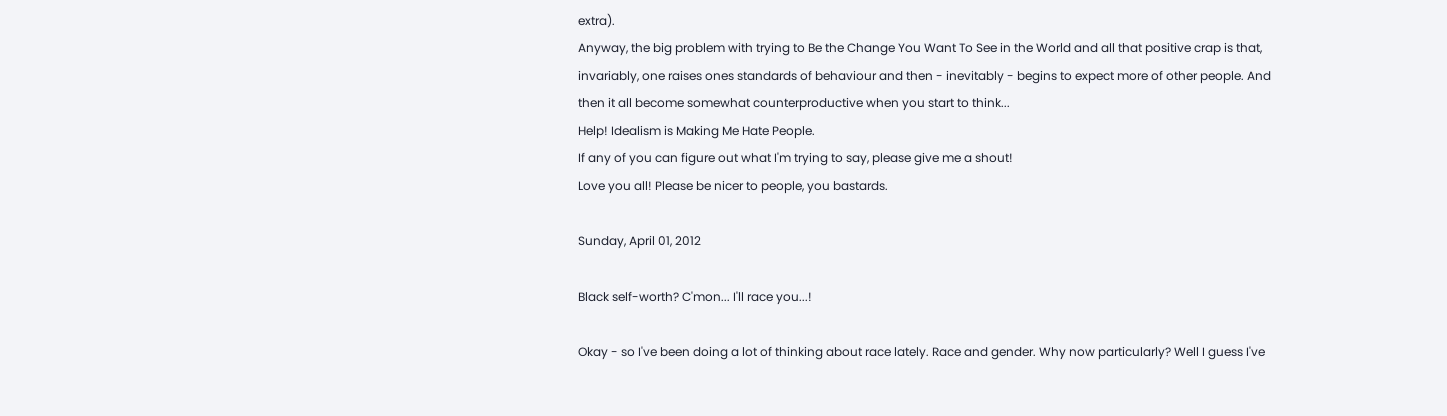extra).
Anyway, the big problem with trying to Be the Change You Want To See in the World and all that positive crap is that, invariably, one raises ones standards of behaviour and then - inevitably - begins to expect more of other people. And then it all become somewhat counterproductive when you start to think...
Help! Idealism is Making Me Hate People.
If any of you can figure out what I'm trying to say, please give me a shout!
Love you all! Please be nicer to people, you bastards.

Sunday, April 01, 2012

Black self-worth? C'mon... I'll race you...!

Okay - so I've been doing a lot of thinking about race lately. Race and gender. Why now particularly? Well I guess I've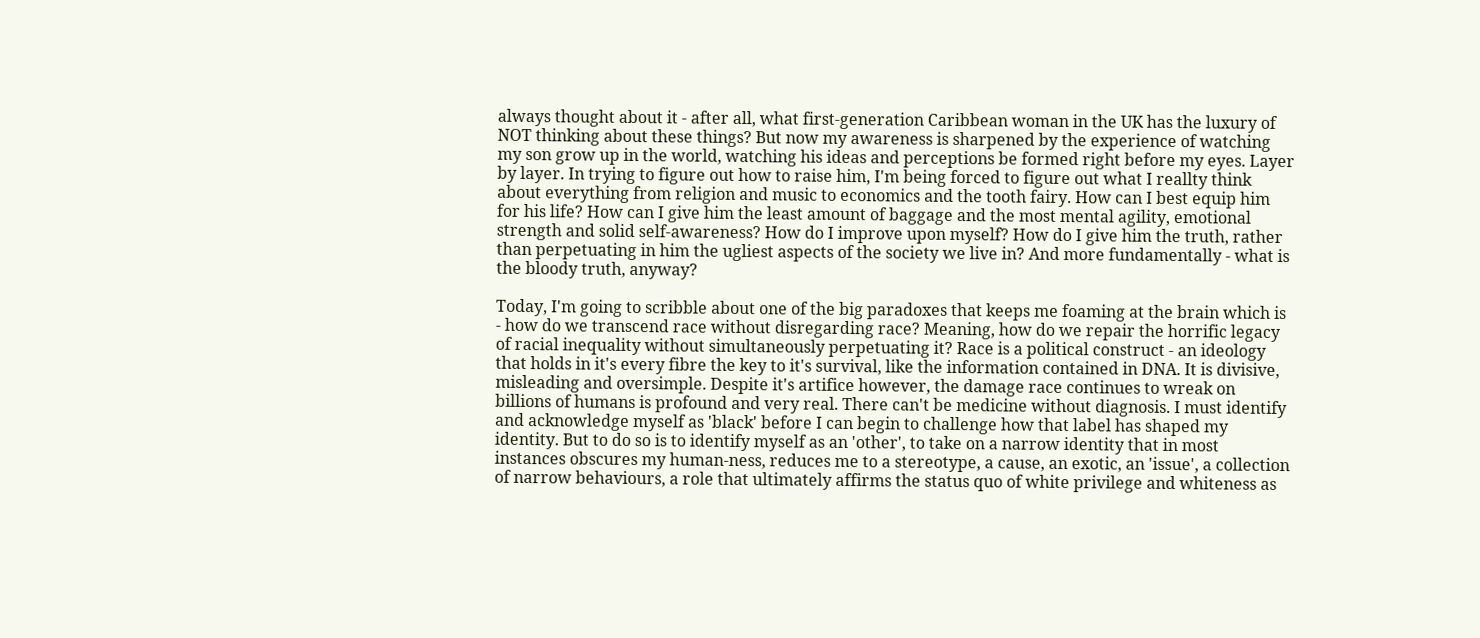always thought about it - after all, what first-generation Caribbean woman in the UK has the luxury of NOT thinking about these things? But now my awareness is sharpened by the experience of watching my son grow up in the world, watching his ideas and perceptions be formed right before my eyes. Layer by layer. In trying to figure out how to raise him, I'm being forced to figure out what I reallty think about everything from religion and music to economics and the tooth fairy. How can I best equip him for his life? How can I give him the least amount of baggage and the most mental agility, emotional strength and solid self-awareness? How do I improve upon myself? How do I give him the truth, rather than perpetuating in him the ugliest aspects of the society we live in? And more fundamentally - what is the bloody truth, anyway?

Today, I'm going to scribble about one of the big paradoxes that keeps me foaming at the brain which is - how do we transcend race without disregarding race? Meaning, how do we repair the horrific legacy of racial inequality without simultaneously perpetuating it? Race is a political construct - an ideology that holds in it's every fibre the key to it's survival, like the information contained in DNA. It is divisive, misleading and oversimple. Despite it's artifice however, the damage race continues to wreak on billions of humans is profound and very real. There can't be medicine without diagnosis. I must identify and acknowledge myself as 'black' before I can begin to challenge how that label has shaped my identity. But to do so is to identify myself as an 'other', to take on a narrow identity that in most instances obscures my human-ness, reduces me to a stereotype, a cause, an exotic, an 'issue', a collection of narrow behaviours, a role that ultimately affirms the status quo of white privilege and whiteness as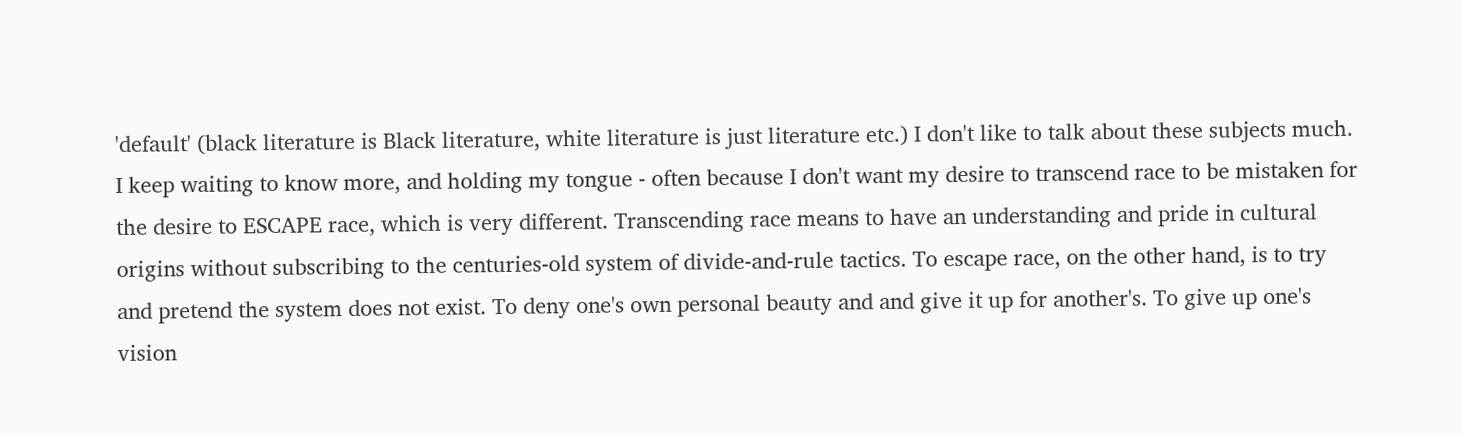'default' (black literature is Black literature, white literature is just literature etc.) I don't like to talk about these subjects much. I keep waiting to know more, and holding my tongue - often because I don't want my desire to transcend race to be mistaken for the desire to ESCAPE race, which is very different. Transcending race means to have an understanding and pride in cultural origins without subscribing to the centuries-old system of divide-and-rule tactics. To escape race, on the other hand, is to try and pretend the system does not exist. To deny one's own personal beauty and and give it up for another's. To give up one's vision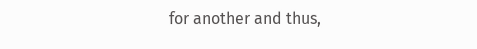for another and thus,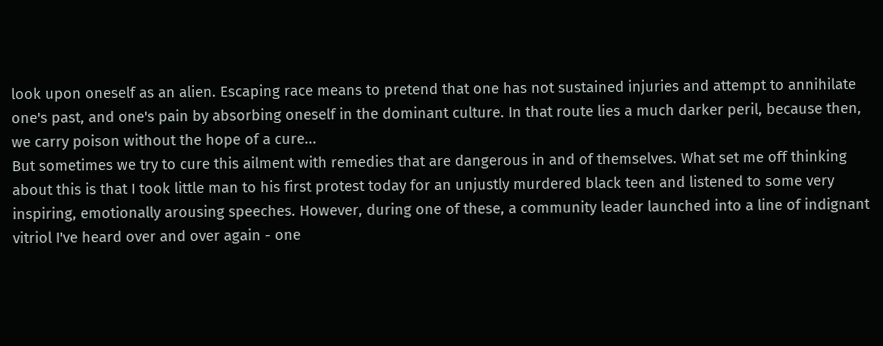look upon oneself as an alien. Escaping race means to pretend that one has not sustained injuries and attempt to annihilate one's past, and one's pain by absorbing oneself in the dominant culture. In that route lies a much darker peril, because then, we carry poison without the hope of a cure...
But sometimes we try to cure this ailment with remedies that are dangerous in and of themselves. What set me off thinking about this is that I took little man to his first protest today for an unjustly murdered black teen and listened to some very inspiring, emotionally arousing speeches. However, during one of these, a community leader launched into a line of indignant vitriol I've heard over and over again - one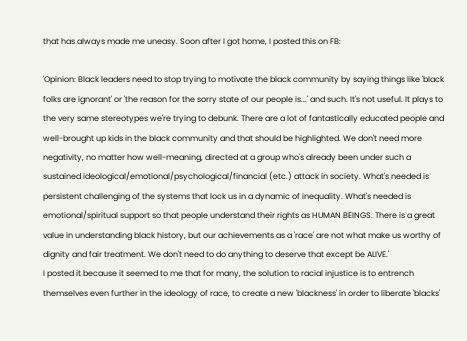that has always made me uneasy. Soon after I got home, I posted this on FB:

'Opinion: Black leaders need to stop trying to motivate the black community by saying things like 'black folks are ignorant' or 'the reason for the sorry state of our people is...' and such. It's not useful. It plays to the very same stereotypes we're trying to debunk. There are a lot of fantastically educated people and well-brought up kids in the black community and that should be highlighted. We don't need more negativity, no matter how well-meaning, directed at a group who's already been under such a sustained ideological/emotional/psychological/financial (etc.) attack in society. What's needed is persistent challenging of the systems that lock us in a dynamic of inequality. What's needed is emotional/spiritual support so that people understand their rights as HUMAN BEINGS. There is a great value in understanding black history, but our achievements as a 'race' are not what make us worthy of dignity and fair treatment. We don't need to do anything to deserve that except be ALIVE.'
I posted it because it seemed to me that for many, the solution to racial injustice is to entrench themselves even further in the ideology of race, to create a new 'blackness' in order to liberate 'blacks'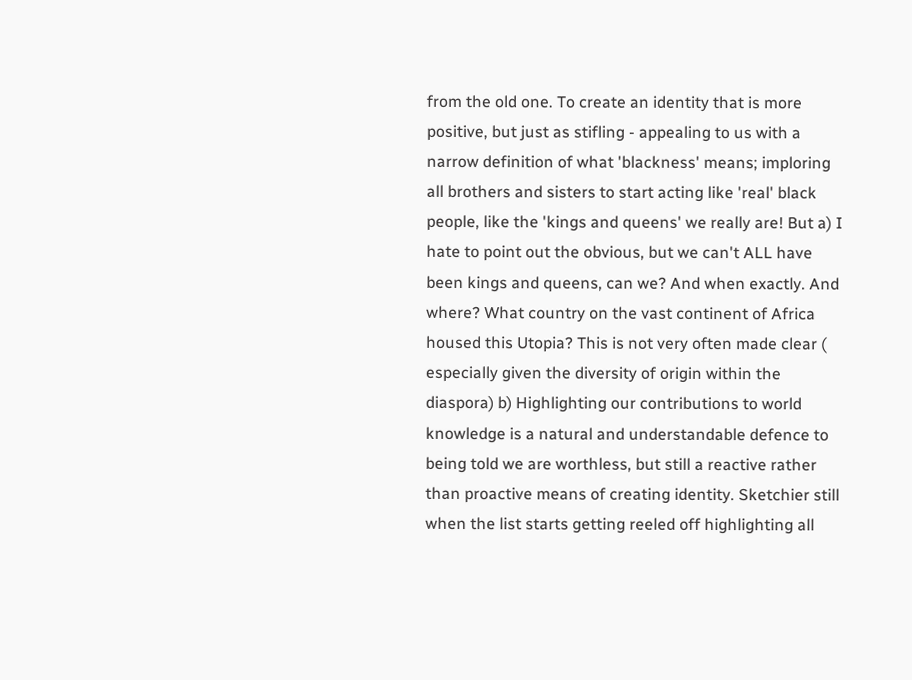from the old one. To create an identity that is more positive, but just as stifling - appealing to us with a narrow definition of what 'blackness' means; imploring all brothers and sisters to start acting like 'real' black people, like the 'kings and queens' we really are! But a) I hate to point out the obvious, but we can't ALL have been kings and queens, can we? And when exactly. And where? What country on the vast continent of Africa housed this Utopia? This is not very often made clear ( especially given the diversity of origin within the diaspora) b) Highlighting our contributions to world knowledge is a natural and understandable defence to being told we are worthless, but still a reactive rather than proactive means of creating identity. Sketchier still when the list starts getting reeled off highlighting all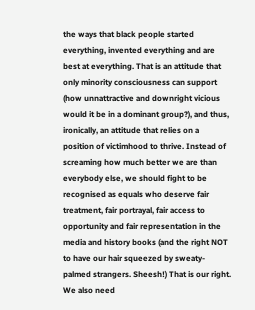the ways that black people started everything, invented everything and are best at everything. That is an attitude that only minority consciousness can support (how unnattractive and downright vicious would it be in a dominant group?), and thus, ironically, an attitude that relies on a position of victimhood to thrive. Instead of screaming how much better we are than everybody else, we should fight to be recognised as equals who deserve fair treatment, fair portrayal, fair access to opportunity and fair representation in the media and history books (and the right NOT to have our hair squeezed by sweaty-palmed strangers. Sheesh!) That is our right. We also need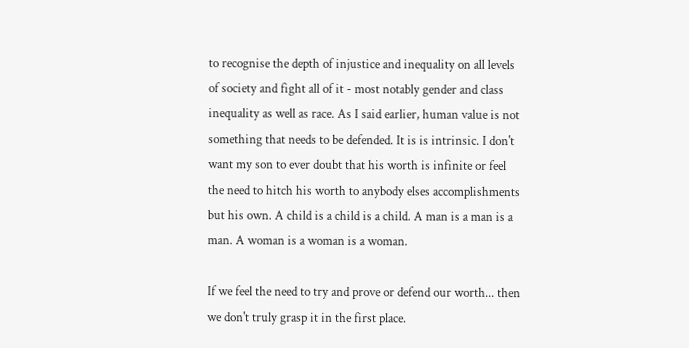to recognise the depth of injustice and inequality on all levels of society and fight all of it - most notably gender and class inequality as well as race. As I said earlier, human value is not something that needs to be defended. It is is intrinsic. I don't want my son to ever doubt that his worth is infinite or feel the need to hitch his worth to anybody elses accomplishments but his own. A child is a child is a child. A man is a man is a man. A woman is a woman is a woman.

If we feel the need to try and prove or defend our worth... then we don't truly grasp it in the first place.